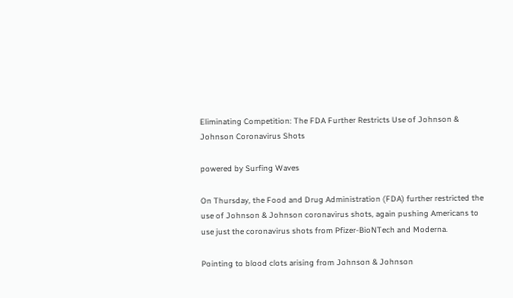Eliminating Competition: The FDA Further Restricts Use of Johnson & Johnson Coronavirus Shots

powered by Surfing Waves

On Thursday, the Food and Drug Administration (FDA) further restricted the use of Johnson & Johnson coronavirus shots, again pushing Americans to use just the coronavirus shots from Pfizer-BioNTech and Moderna.

Pointing to blood clots arising from Johnson & Johnson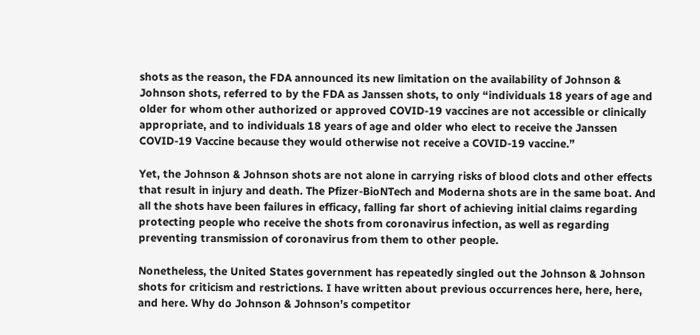shots as the reason, the FDA announced its new limitation on the availability of Johnson & Johnson shots, referred to by the FDA as Janssen shots, to only “individuals 18 years of age and older for whom other authorized or approved COVID-19 vaccines are not accessible or clinically appropriate, and to individuals 18 years of age and older who elect to receive the Janssen COVID-19 Vaccine because they would otherwise not receive a COVID-19 vaccine.”

Yet, the Johnson & Johnson shots are not alone in carrying risks of blood clots and other effects that result in injury and death. The Pfizer-BioNTech and Moderna shots are in the same boat. And all the shots have been failures in efficacy, falling far short of achieving initial claims regarding protecting people who receive the shots from coronavirus infection, as well as regarding preventing transmission of coronavirus from them to other people.

Nonetheless, the United States government has repeatedly singled out the Johnson & Johnson shots for criticism and restrictions. I have written about previous occurrences here, here, here, and here. Why do Johnson & Johnson’s competitor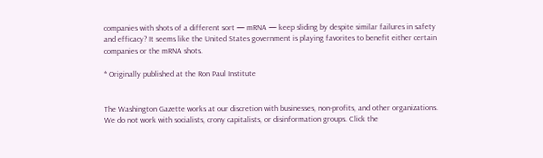companies with shots of a different sort — mRNA — keep sliding by despite similar failures in safety and efficacy? It seems like the United States government is playing favorites to benefit either certain companies or the mRNA shots.

* Originally published at the Ron Paul Institute


The Washington Gazette works at our discretion with businesses, non-profits, and other organizations. We do not work with socialists, crony capitalists, or disinformation groups. Click the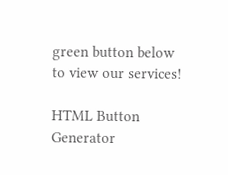green button below to view our services!

HTML Button Generator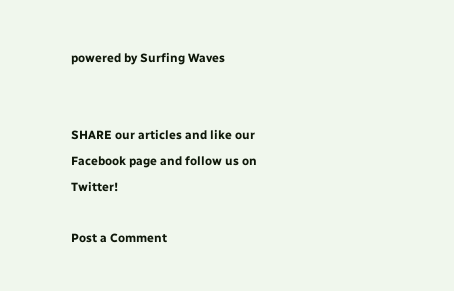powered by Surfing Waves


SHARE our articles and like our Facebook page and follow us on Twitter!

Post a Comment